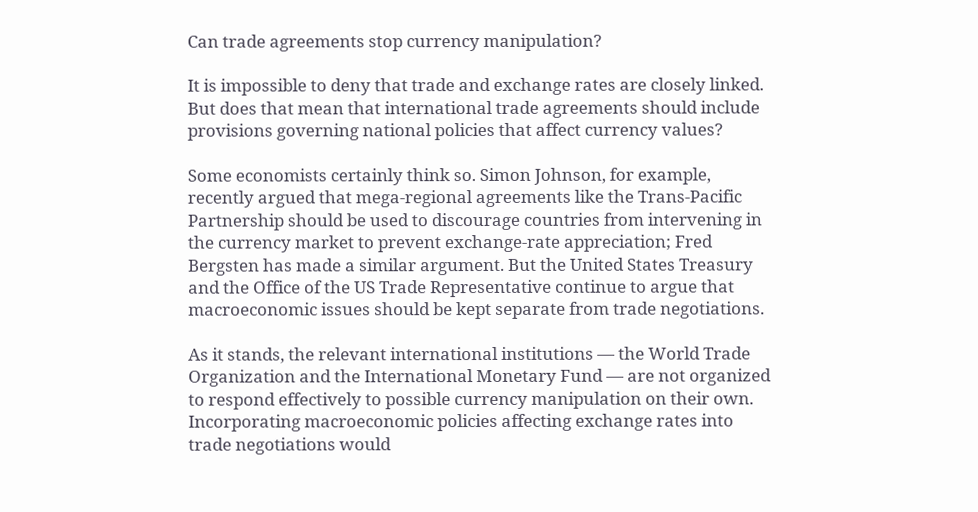Can trade agreements stop currency manipulation?

It is impossible to deny that trade and exchange rates are closely linked. But does that mean that international trade agreements should include provisions governing national policies that affect currency values?

Some economists certainly think so. Simon Johnson, for example, recently argued that mega-regional agreements like the Trans-Pacific Partnership should be used to discourage countries from intervening in the currency market to prevent exchange-rate appreciation; Fred Bergsten has made a similar argument. But the United States Treasury and the Office of the US Trade Representative continue to argue that macroeconomic issues should be kept separate from trade negotiations.

As it stands, the relevant international institutions — the World Trade Organization and the International Monetary Fund — are not organized to respond effectively to possible currency manipulation on their own. Incorporating macroeconomic policies affecting exchange rates into trade negotiations would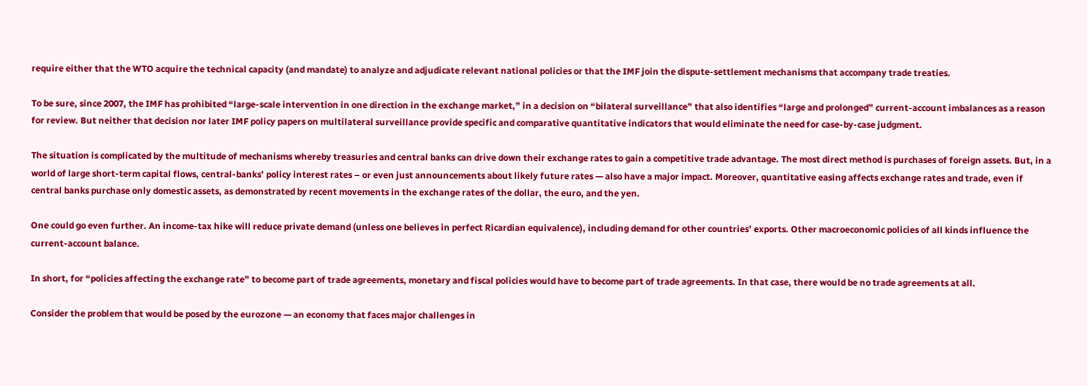require either that the WTO acquire the technical capacity (and mandate) to analyze and adjudicate relevant national policies or that the IMF join the dispute-settlement mechanisms that accompany trade treaties.

To be sure, since 2007, the IMF has prohibited “large-scale intervention in one direction in the exchange market,” in a decision on “bilateral surveillance” that also identifies “large and prolonged” current-account imbalances as a reason for review. But neither that decision nor later IMF policy papers on multilateral surveillance provide specific and comparative quantitative indicators that would eliminate the need for case-by-case judgment.

The situation is complicated by the multitude of mechanisms whereby treasuries and central banks can drive down their exchange rates to gain a competitive trade advantage. The most direct method is purchases of foreign assets. But, in a world of large short-term capital flows, central-banks’ policy interest rates – or even just announcements about likely future rates — also have a major impact. Moreover, quantitative easing affects exchange rates and trade, even if central banks purchase only domestic assets, as demonstrated by recent movements in the exchange rates of the dollar, the euro, and the yen.

One could go even further. An income-tax hike will reduce private demand (unless one believes in perfect Ricardian equivalence), including demand for other countries’ exports. Other macroeconomic policies of all kinds influence the current-account balance.

In short, for “policies affecting the exchange rate” to become part of trade agreements, monetary and fiscal policies would have to become part of trade agreements. In that case, there would be no trade agreements at all.

Consider the problem that would be posed by the eurozone — an economy that faces major challenges in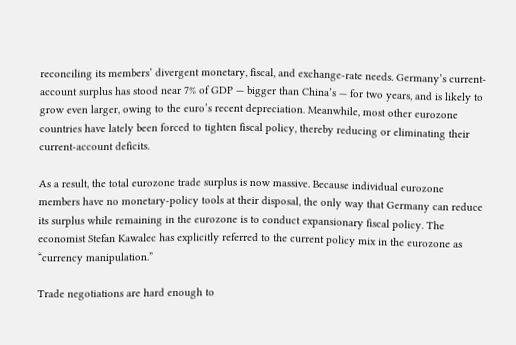reconciling its members’ divergent monetary, fiscal, and exchange-rate needs. Germany’s current-account surplus has stood near 7% of GDP — bigger than China’s — for two years, and is likely to grow even larger, owing to the euro’s recent depreciation. Meanwhile, most other eurozone countries have lately been forced to tighten fiscal policy, thereby reducing or eliminating their current-account deficits.

As a result, the total eurozone trade surplus is now massive. Because individual eurozone members have no monetary-policy tools at their disposal, the only way that Germany can reduce its surplus while remaining in the eurozone is to conduct expansionary fiscal policy. The economist Stefan Kawalec has explicitly referred to the current policy mix in the eurozone as “currency manipulation.”

Trade negotiations are hard enough to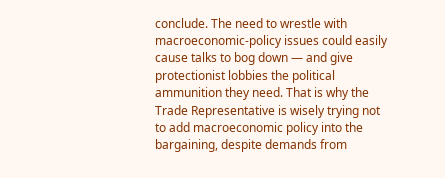conclude. The need to wrestle with macroeconomic-policy issues could easily cause talks to bog down — and give protectionist lobbies the political ammunition they need. That is why the Trade Representative is wisely trying not to add macroeconomic policy into the bargaining, despite demands from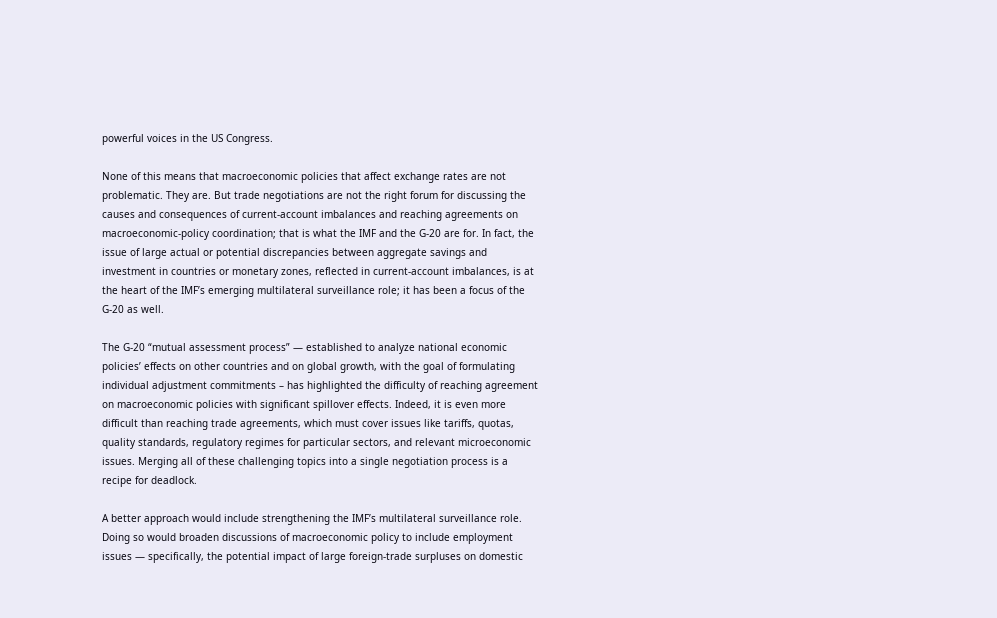powerful voices in the US Congress.

None of this means that macroeconomic policies that affect exchange rates are not problematic. They are. But trade negotiations are not the right forum for discussing the causes and consequences of current-account imbalances and reaching agreements on macroeconomic-policy coordination; that is what the IMF and the G-20 are for. In fact, the issue of large actual or potential discrepancies between aggregate savings and investment in countries or monetary zones, reflected in current-account imbalances, is at the heart of the IMF’s emerging multilateral surveillance role; it has been a focus of the G-20 as well.

The G-20 “mutual assessment process” — established to analyze national economic policies’ effects on other countries and on global growth, with the goal of formulating individual adjustment commitments – has highlighted the difficulty of reaching agreement on macroeconomic policies with significant spillover effects. Indeed, it is even more difficult than reaching trade agreements, which must cover issues like tariffs, quotas, quality standards, regulatory regimes for particular sectors, and relevant microeconomic issues. Merging all of these challenging topics into a single negotiation process is a recipe for deadlock.

A better approach would include strengthening the IMF’s multilateral surveillance role. Doing so would broaden discussions of macroeconomic policy to include employment issues — specifically, the potential impact of large foreign-trade surpluses on domestic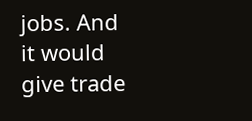jobs. And it would give trade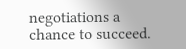negotiations a chance to succeed.